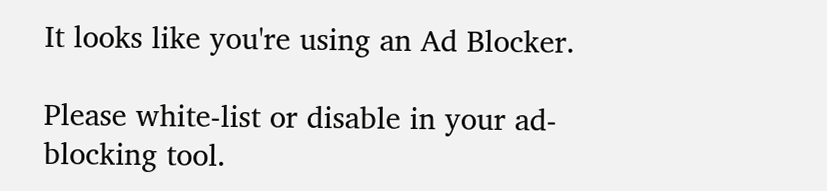It looks like you're using an Ad Blocker.

Please white-list or disable in your ad-blocking tool.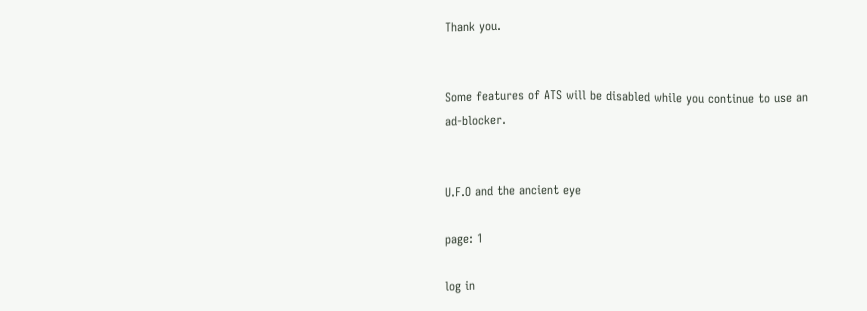Thank you.


Some features of ATS will be disabled while you continue to use an ad-blocker.


U.F.O and the ancient eye

page: 1

log in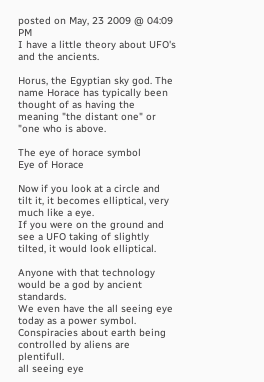posted on May, 23 2009 @ 04:09 PM
I have a little theory about UFO's and the ancients.

Horus, the Egyptian sky god. The name Horace has typically been thought of as having the meaning "the distant one" or "one who is above.

The eye of horace symbol
Eye of Horace

Now if you look at a circle and tilt it, it becomes elliptical, very much like a eye.
If you were on the ground and see a UFO taking of slightly tilted, it would look elliptical.

Anyone with that technology would be a god by ancient standards.
We even have the all seeing eye today as a power symbol.
Conspiracies about earth being controlled by aliens are plentifull.
all seeing eye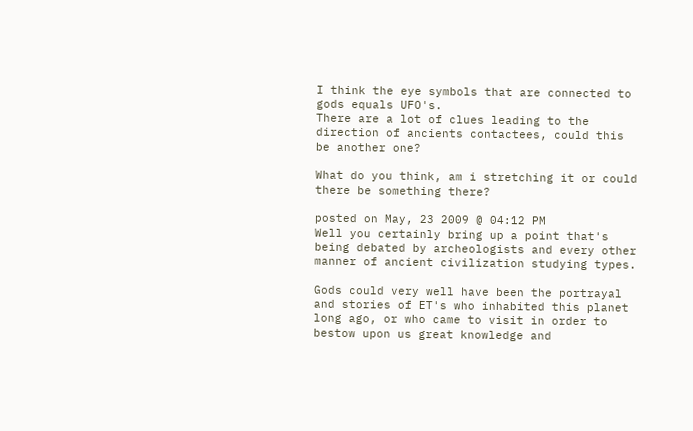I think the eye symbols that are connected to gods equals UFO's.
There are a lot of clues leading to the direction of ancients contactees, could this be another one?

What do you think, am i stretching it or could there be something there?

posted on May, 23 2009 @ 04:12 PM
Well you certainly bring up a point that's being debated by archeologists and every other manner of ancient civilization studying types.

Gods could very well have been the portrayal and stories of ET's who inhabited this planet long ago, or who came to visit in order to bestow upon us great knowledge and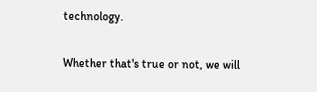technology.

Whether that's true or not, we will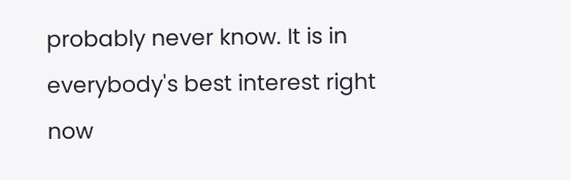probably never know. It is in everybody's best interest right now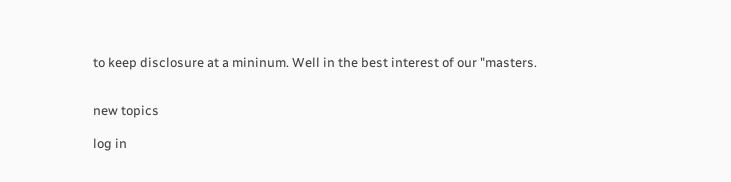to keep disclosure at a mininum. Well in the best interest of our "masters.


new topics

log in